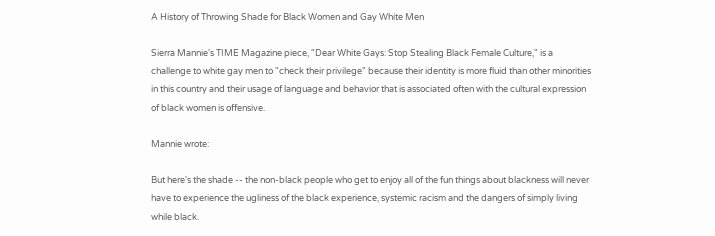A History of Throwing Shade for Black Women and Gay White Men

Sierra Mannie's TIME Magazine piece, "Dear White Gays: Stop Stealing Black Female Culture," is a challenge to white gay men to "check their privilege" because their identity is more fluid than other minorities in this country and their usage of language and behavior that is associated often with the cultural expression of black women is offensive.

Mannie wrote:

But here's the shade -- the non-black people who get to enjoy all of the fun things about blackness will never have to experience the ugliness of the black experience, systemic racism and the dangers of simply living while black.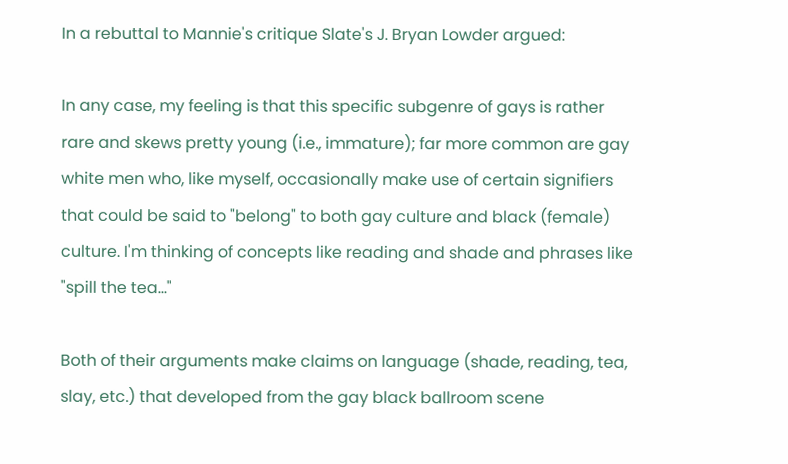In a rebuttal to Mannie's critique Slate's J. Bryan Lowder argued:

In any case, my feeling is that this specific subgenre of gays is rather rare and skews pretty young (i.e., immature); far more common are gay white men who, like myself, occasionally make use of certain signifiers that could be said to "belong" to both gay culture and black (female) culture. I'm thinking of concepts like reading and shade and phrases like "spill the tea..."

Both of their arguments make claims on language (shade, reading, tea, slay, etc.) that developed from the gay black ballroom scene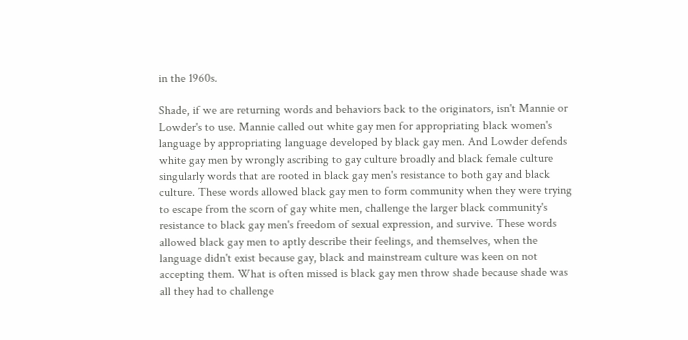in the 1960s.

Shade, if we are returning words and behaviors back to the originators, isn't Mannie or Lowder's to use. Mannie called out white gay men for appropriating black women's language by appropriating language developed by black gay men. And Lowder defends white gay men by wrongly ascribing to gay culture broadly and black female culture singularly words that are rooted in black gay men's resistance to both gay and black culture. These words allowed black gay men to form community when they were trying to escape from the scorn of gay white men, challenge the larger black community's resistance to black gay men's freedom of sexual expression, and survive. These words allowed black gay men to aptly describe their feelings, and themselves, when the language didn't exist because gay, black and mainstream culture was keen on not accepting them. What is often missed is black gay men throw shade because shade was all they had to challenge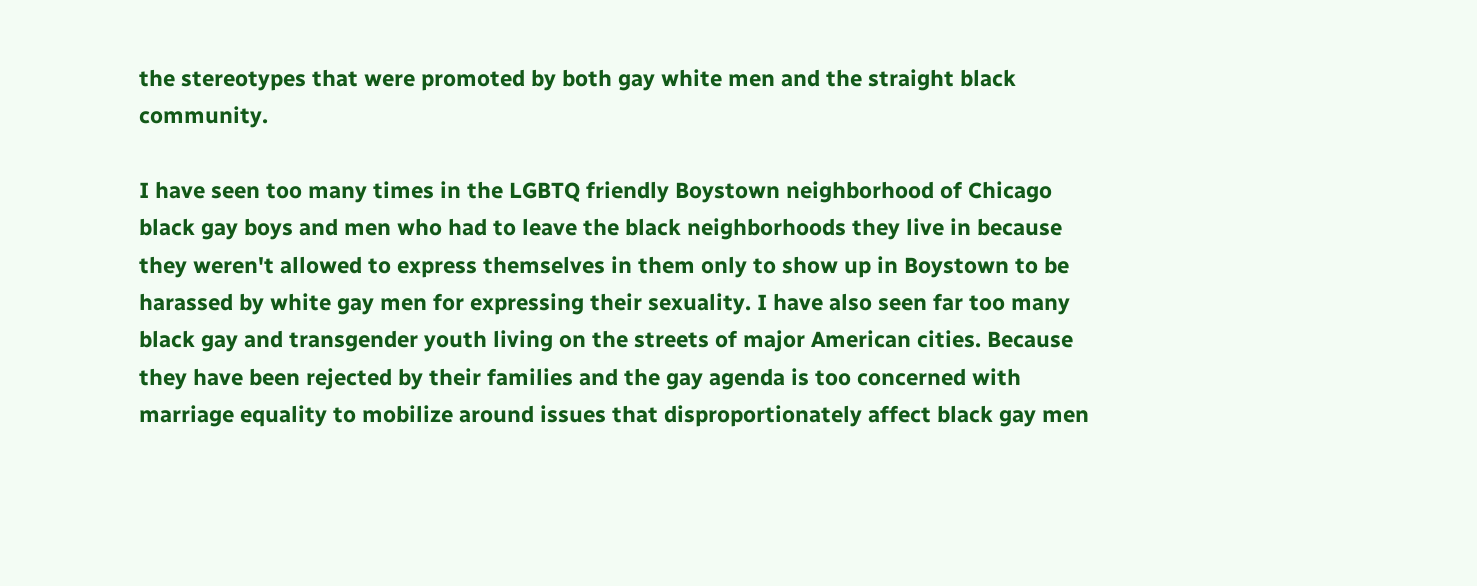the stereotypes that were promoted by both gay white men and the straight black community.

I have seen too many times in the LGBTQ friendly Boystown neighborhood of Chicago black gay boys and men who had to leave the black neighborhoods they live in because they weren't allowed to express themselves in them only to show up in Boystown to be harassed by white gay men for expressing their sexuality. I have also seen far too many black gay and transgender youth living on the streets of major American cities. Because they have been rejected by their families and the gay agenda is too concerned with marriage equality to mobilize around issues that disproportionately affect black gay men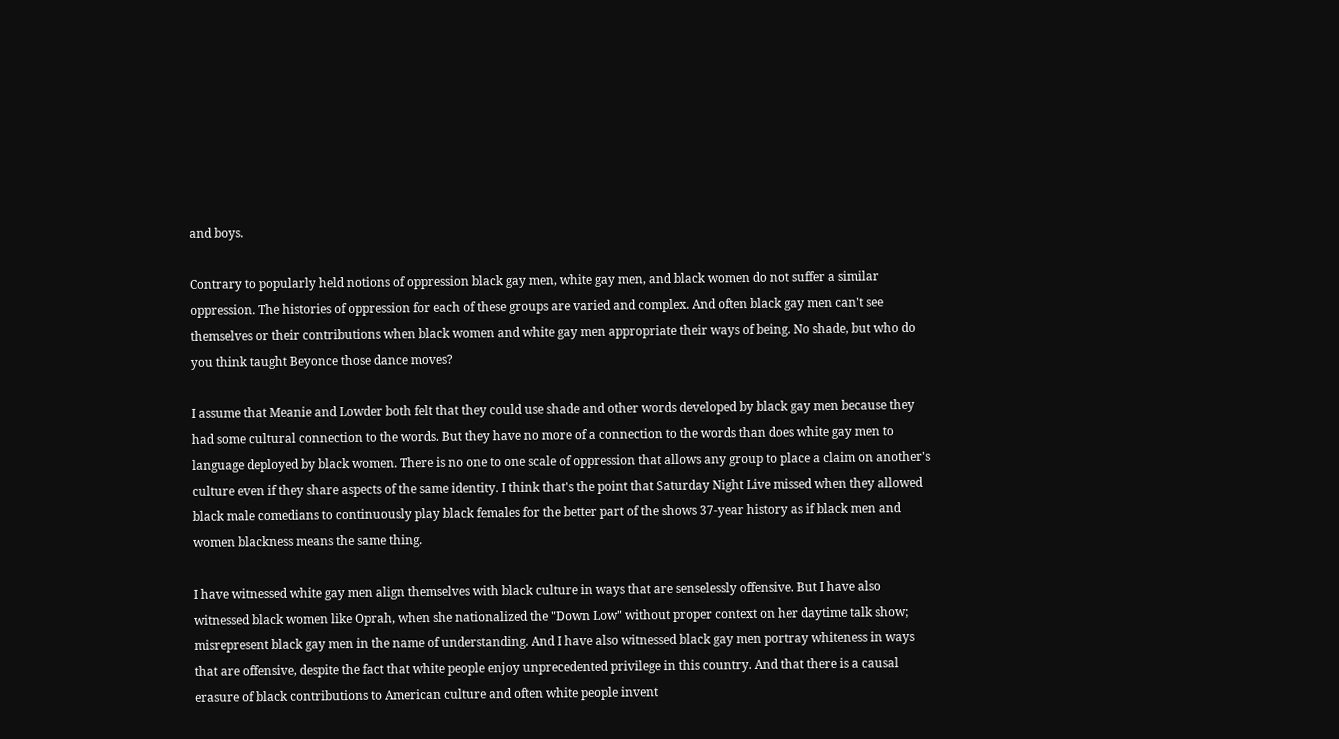and boys.

Contrary to popularly held notions of oppression black gay men, white gay men, and black women do not suffer a similar oppression. The histories of oppression for each of these groups are varied and complex. And often black gay men can't see themselves or their contributions when black women and white gay men appropriate their ways of being. No shade, but who do you think taught Beyonce those dance moves?

I assume that Meanie and Lowder both felt that they could use shade and other words developed by black gay men because they had some cultural connection to the words. But they have no more of a connection to the words than does white gay men to language deployed by black women. There is no one to one scale of oppression that allows any group to place a claim on another's culture even if they share aspects of the same identity. I think that's the point that Saturday Night Live missed when they allowed black male comedians to continuously play black females for the better part of the shows 37-year history as if black men and women blackness means the same thing.

I have witnessed white gay men align themselves with black culture in ways that are senselessly offensive. But I have also witnessed black women like Oprah, when she nationalized the "Down Low" without proper context on her daytime talk show; misrepresent black gay men in the name of understanding. And I have also witnessed black gay men portray whiteness in ways that are offensive, despite the fact that white people enjoy unprecedented privilege in this country. And that there is a causal erasure of black contributions to American culture and often white people invent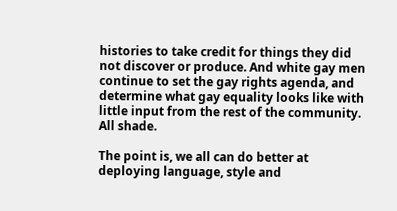histories to take credit for things they did not discover or produce. And white gay men continue to set the gay rights agenda, and determine what gay equality looks like with little input from the rest of the community. All shade.

The point is, we all can do better at deploying language, style and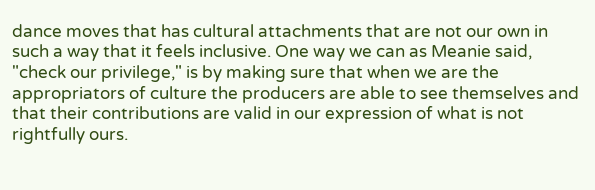dance moves that has cultural attachments that are not our own in such a way that it feels inclusive. One way we can as Meanie said, "check our privilege," is by making sure that when we are the appropriators of culture the producers are able to see themselves and that their contributions are valid in our expression of what is not rightfully ours.